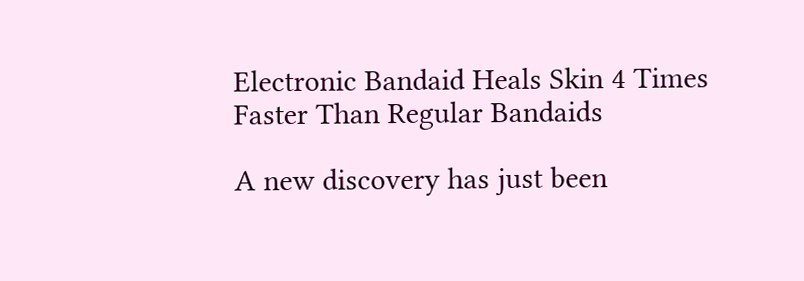Electronic Bandaid Heals Skin 4 Times Faster Than Regular Bandaids

A new discovery has just been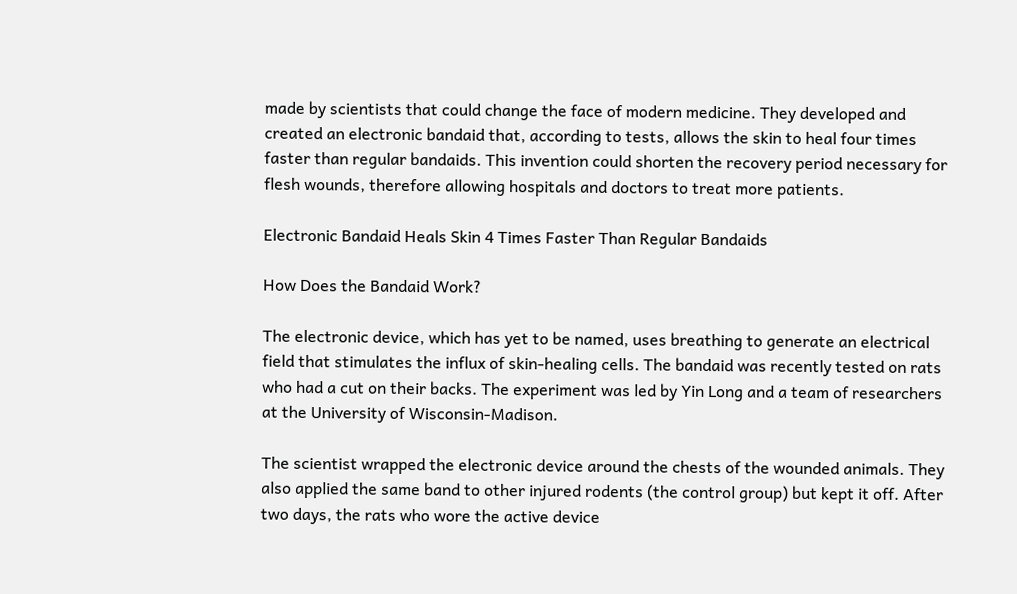made by scientists that could change the face of modern medicine. They developed and created an electronic bandaid that, according to tests, allows the skin to heal four times faster than regular bandaids. This invention could shorten the recovery period necessary for flesh wounds, therefore allowing hospitals and doctors to treat more patients.

Electronic Bandaid Heals Skin 4 Times Faster Than Regular Bandaids

How Does the Bandaid Work?

The electronic device, which has yet to be named, uses breathing to generate an electrical field that stimulates the influx of skin-healing cells. The bandaid was recently tested on rats who had a cut on their backs. The experiment was led by Yin Long and a team of researchers at the University of Wisconsin-Madison.

The scientist wrapped the electronic device around the chests of the wounded animals. They also applied the same band to other injured rodents (the control group) but kept it off. After two days, the rats who wore the active device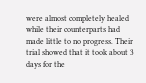were almost completely healed while their counterparts had made little to no progress. Their trial showed that it took about 3 days for the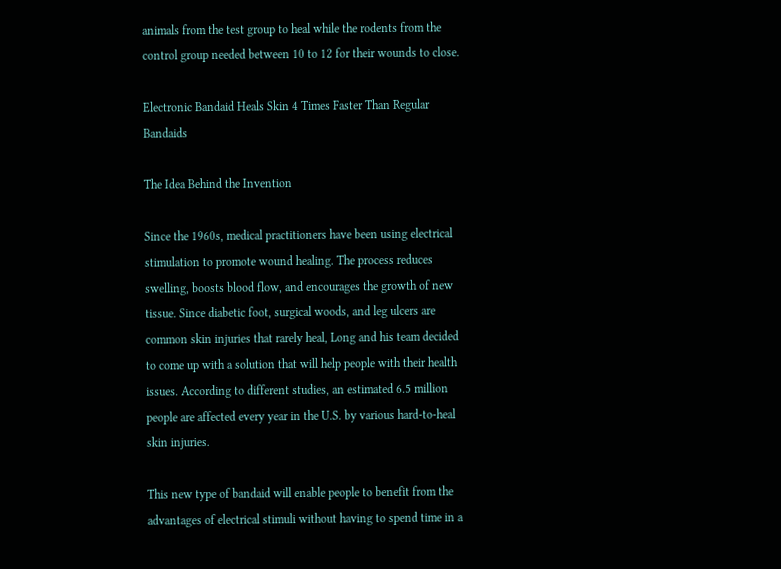animals from the test group to heal while the rodents from the control group needed between 10 to 12 for their wounds to close.

Electronic Bandaid Heals Skin 4 Times Faster Than Regular Bandaids

The Idea Behind the Invention

Since the 1960s, medical practitioners have been using electrical stimulation to promote wound healing. The process reduces swelling, boosts blood flow, and encourages the growth of new tissue. Since diabetic foot, surgical woods, and leg ulcers are common skin injuries that rarely heal, Long and his team decided to come up with a solution that will help people with their health issues. According to different studies, an estimated 6.5 million people are affected every year in the U.S. by various hard-to-heal skin injuries.

This new type of bandaid will enable people to benefit from the advantages of electrical stimuli without having to spend time in a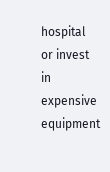hospital or invest in expensive equipment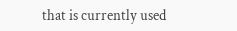that is currently used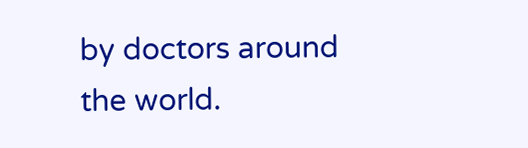by doctors around the world.